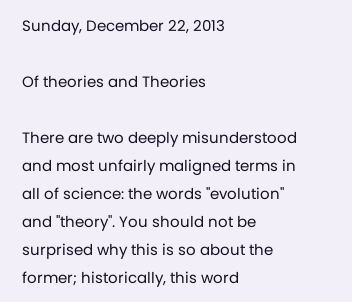Sunday, December 22, 2013

Of theories and Theories

There are two deeply misunderstood and most unfairly maligned terms in all of science: the words "evolution" and "theory". You should not be surprised why this is so about the former; historically, this word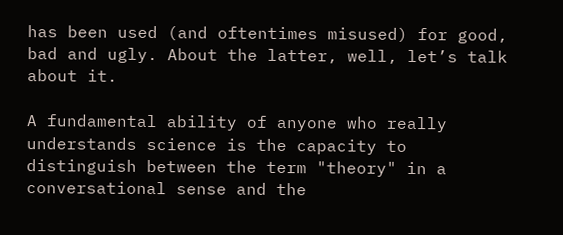has been used (and oftentimes misused) for good, bad and ugly. About the latter, well, let’s talk about it.

A fundamental ability of anyone who really understands science is the capacity to distinguish between the term "theory" in a conversational sense and the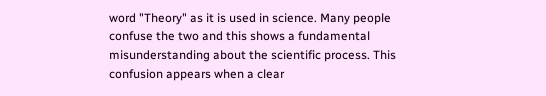word "Theory" as it is used in science. Many people confuse the two and this shows a fundamental misunderstanding about the scientific process. This confusion appears when a clear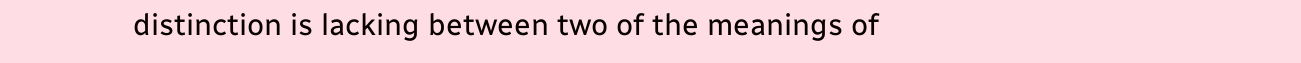distinction is lacking between two of the meanings of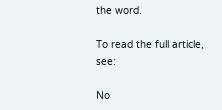the word.

To read the full article, see:

No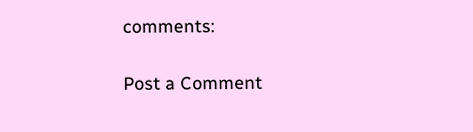comments:

Post a Comment